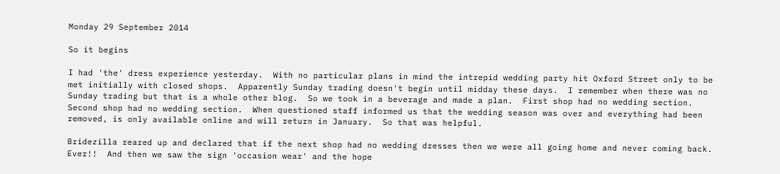Monday 29 September 2014

So it begins

I had 'the' dress experience yesterday.  With no particular plans in mind the intrepid wedding party hit Oxford Street only to be met initially with closed shops.  Apparently Sunday trading doesn't begin until midday these days.  I remember when there was no Sunday trading but that is a whole other blog.  So we took in a beverage and made a plan.  First shop had no wedding section.  Second shop had no wedding section.  When questioned staff informed us that the wedding season was over and everything had been removed, is only available online and will return in January.  So that was helpful.

Bridezilla reared up and declared that if the next shop had no wedding dresses then we were all going home and never coming back.  Ever!!  And then we saw the sign 'occasion wear' and the hope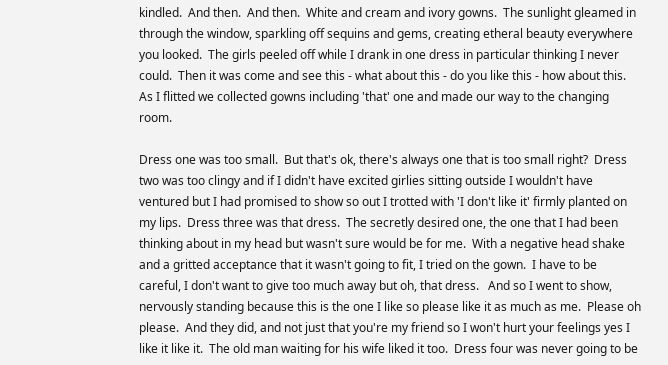kindled.  And then.  And then.  White and cream and ivory gowns.  The sunlight gleamed in through the window, sparkling off sequins and gems, creating etheral beauty everywhere you looked.  The girls peeled off while I drank in one dress in particular thinking I never could.  Then it was come and see this - what about this - do you like this - how about this.  As I flitted we collected gowns including 'that' one and made our way to the changing room.

Dress one was too small.  But that's ok, there's always one that is too small right?  Dress two was too clingy and if I didn't have excited girlies sitting outside I wouldn't have ventured but I had promised to show so out I trotted with 'I don't like it' firmly planted on my lips.  Dress three was that dress.  The secretly desired one, the one that I had been thinking about in my head but wasn't sure would be for me.  With a negative head shake and a gritted acceptance that it wasn't going to fit, I tried on the gown.  I have to be careful, I don't want to give too much away but oh, that dress.   And so I went to show, nervously standing because this is the one I like so please like it as much as me.  Please oh please.  And they did, and not just that you're my friend so I won't hurt your feelings yes I like it like it.  The old man waiting for his wife liked it too.  Dress four was never going to be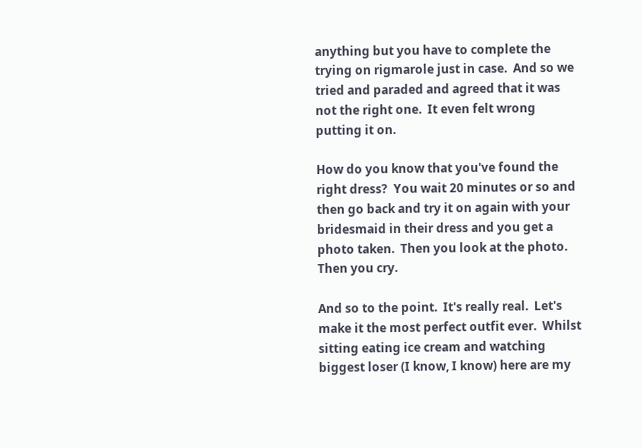anything but you have to complete the trying on rigmarole just in case.  And so we tried and paraded and agreed that it was not the right one.  It even felt wrong putting it on.

How do you know that you've found the right dress?  You wait 20 minutes or so and then go back and try it on again with your bridesmaid in their dress and you get a photo taken.  Then you look at the photo.  Then you cry.

And so to the point.  It's really real.  Let's make it the most perfect outfit ever.  Whilst sitting eating ice cream and watching biggest loser (I know, I know) here are my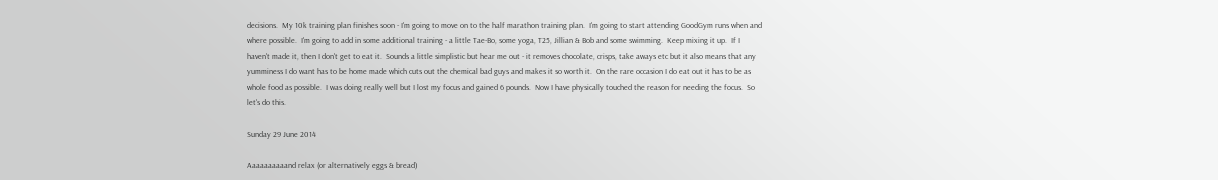decisions.  My 10k training plan finishes soon - I'm going to move on to the half marathon training plan.  I'm going to start attending GoodGym runs when and where possible.  I'm going to add in some additional training - a little Tae-Bo, some yoga, T25, Jillian & Bob and some swimming.  Keep mixing it up.  If I haven't made it, then I don't get to eat it.  Sounds a little simplistic but hear me out - it removes chocolate, crisps, take aways etc but it also means that any yumminess I do want has to be home made which cuts out the chemical bad guys and makes it so worth it.  On the rare occasion I do eat out it has to be as whole food as possible.  I was doing really well but I lost my focus and gained 6 pounds.  Now I have physically touched the reason for needing the focus.  So let's do this.

Sunday 29 June 2014

Aaaaaaaaaand relax (or alternatively eggs & bread)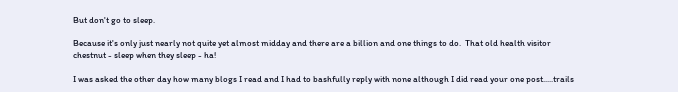But don't go to sleep.

Because it's only just nearly not quite yet almost midday and there are a billion and one things to do.  That old health visitor chestnut - sleep when they sleep - ha!

I was asked the other day how many blogs I read and I had to bashfully reply with none although I did read your one post.....trails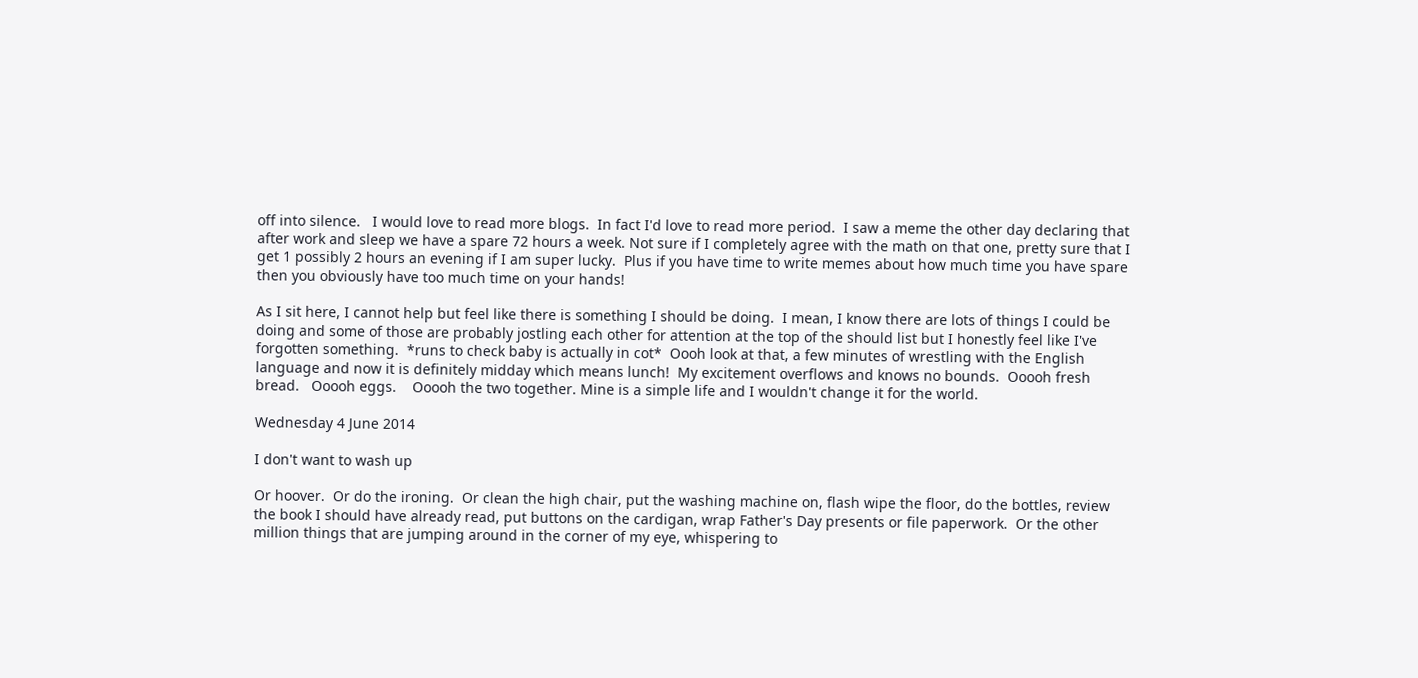off into silence.   I would love to read more blogs.  In fact I'd love to read more period.  I saw a meme the other day declaring that after work and sleep we have a spare 72 hours a week. Not sure if I completely agree with the math on that one, pretty sure that I get 1 possibly 2 hours an evening if I am super lucky.  Plus if you have time to write memes about how much time you have spare then you obviously have too much time on your hands!

As I sit here, I cannot help but feel like there is something I should be doing.  I mean, I know there are lots of things I could be doing and some of those are probably jostling each other for attention at the top of the should list but I honestly feel like I've forgotten something.  *runs to check baby is actually in cot*  Oooh look at that, a few minutes of wrestling with the English language and now it is definitely midday which means lunch!  My excitement overflows and knows no bounds.  Ooooh fresh bread.   Ooooh eggs.    Ooooh the two together. Mine is a simple life and I wouldn't change it for the world.

Wednesday 4 June 2014

I don't want to wash up

Or hoover.  Or do the ironing.  Or clean the high chair, put the washing machine on, flash wipe the floor, do the bottles, review the book I should have already read, put buttons on the cardigan, wrap Father's Day presents or file paperwork.  Or the other million things that are jumping around in the corner of my eye, whispering to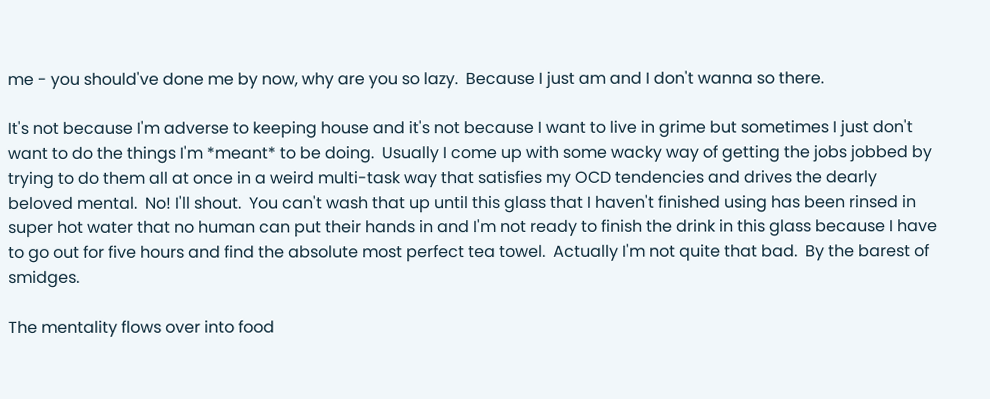me - you should've done me by now, why are you so lazy.  Because I just am and I don't wanna so there.

It's not because I'm adverse to keeping house and it's not because I want to live in grime but sometimes I just don't want to do the things I'm *meant* to be doing.  Usually I come up with some wacky way of getting the jobs jobbed by trying to do them all at once in a weird multi-task way that satisfies my OCD tendencies and drives the dearly beloved mental.  No! I'll shout.  You can't wash that up until this glass that I haven't finished using has been rinsed in super hot water that no human can put their hands in and I'm not ready to finish the drink in this glass because I have to go out for five hours and find the absolute most perfect tea towel.  Actually I'm not quite that bad.  By the barest of smidges.

The mentality flows over into food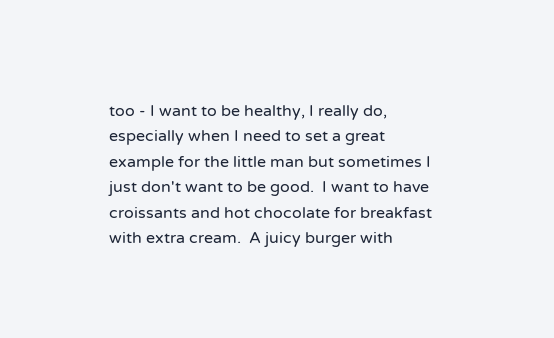too - I want to be healthy, I really do, especially when I need to set a great example for the little man but sometimes I just don't want to be good.  I want to have croissants and hot chocolate for breakfast with extra cream.  A juicy burger with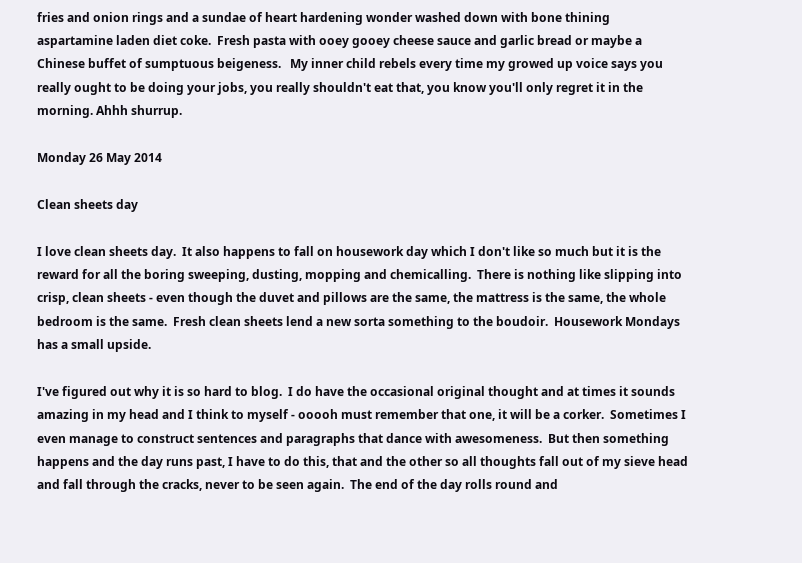fries and onion rings and a sundae of heart hardening wonder washed down with bone thining aspartamine laden diet coke.  Fresh pasta with ooey gooey cheese sauce and garlic bread or maybe a Chinese buffet of sumptuous beigeness.   My inner child rebels every time my growed up voice says you really ought to be doing your jobs, you really shouldn't eat that, you know you'll only regret it in the morning. Ahhh shurrup.

Monday 26 May 2014

Clean sheets day

I love clean sheets day.  It also happens to fall on housework day which I don't like so much but it is the reward for all the boring sweeping, dusting, mopping and chemicalling.  There is nothing like slipping into crisp, clean sheets - even though the duvet and pillows are the same, the mattress is the same, the whole bedroom is the same.  Fresh clean sheets lend a new sorta something to the boudoir.  Housework Mondays has a small upside.

I've figured out why it is so hard to blog.  I do have the occasional original thought and at times it sounds amazing in my head and I think to myself - ooooh must remember that one, it will be a corker.  Sometimes I even manage to construct sentences and paragraphs that dance with awesomeness.  But then something happens and the day runs past, I have to do this, that and the other so all thoughts fall out of my sieve head and fall through the cracks, never to be seen again.  The end of the day rolls round and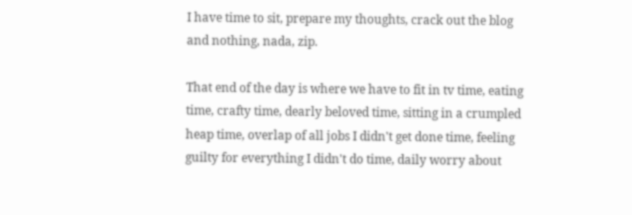I have time to sit, prepare my thoughts, crack out the blog and nothing, nada, zip.

That end of the day is where we have to fit in tv time, eating time, crafty time, dearly beloved time, sitting in a crumpled heap time, overlap of all jobs I didn't get done time, feeling guilty for everything I didn't do time, daily worry about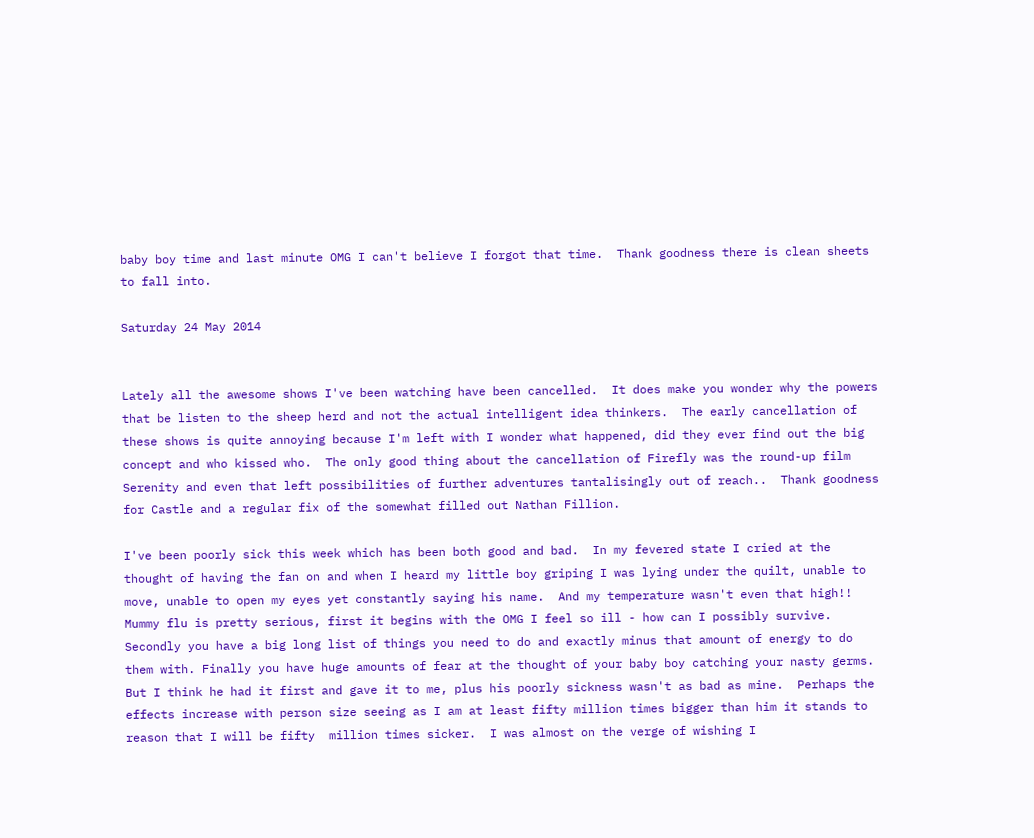baby boy time and last minute OMG I can't believe I forgot that time.  Thank goodness there is clean sheets to fall into.

Saturday 24 May 2014


Lately all the awesome shows I've been watching have been cancelled.  It does make you wonder why the powers that be listen to the sheep herd and not the actual intelligent idea thinkers.  The early cancellation of these shows is quite annoying because I'm left with I wonder what happened, did they ever find out the big concept and who kissed who.  The only good thing about the cancellation of Firefly was the round-up film Serenity and even that left possibilities of further adventures tantalisingly out of reach..  Thank goodness for Castle and a regular fix of the somewhat filled out Nathan Fillion.

I've been poorly sick this week which has been both good and bad.  In my fevered state I cried at the thought of having the fan on and when I heard my little boy griping I was lying under the quilt, unable to move, unable to open my eyes yet constantly saying his name.  And my temperature wasn't even that high!! Mummy flu is pretty serious, first it begins with the OMG I feel so ill - how can I possibly survive.  Secondly you have a big long list of things you need to do and exactly minus that amount of energy to do them with. Finally you have huge amounts of fear at the thought of your baby boy catching your nasty germs.  But I think he had it first and gave it to me, plus his poorly sickness wasn't as bad as mine.  Perhaps the effects increase with person size seeing as I am at least fifty million times bigger than him it stands to reason that I will be fifty  million times sicker.  I was almost on the verge of wishing I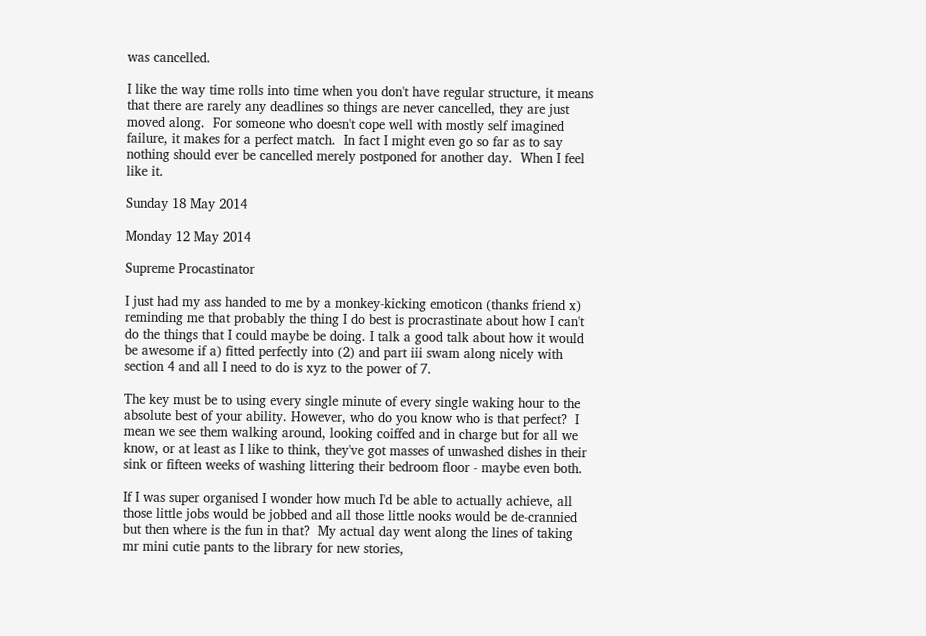was cancelled.

I like the way time rolls into time when you don't have regular structure, it means that there are rarely any deadlines so things are never cancelled, they are just moved along.  For someone who doesn't cope well with mostly self imagined failure, it makes for a perfect match.  In fact I might even go so far as to say nothing should ever be cancelled merely postponed for another day.  When I feel like it.

Sunday 18 May 2014

Monday 12 May 2014

Supreme Procastinator

I just had my ass handed to me by a monkey-kicking emoticon (thanks friend x) reminding me that probably the thing I do best is procrastinate about how I can't do the things that I could maybe be doing. I talk a good talk about how it would be awesome if a) fitted perfectly into (2) and part iii swam along nicely with section 4 and all I need to do is xyz to the power of 7.

The key must be to using every single minute of every single waking hour to the absolute best of your ability. However, who do you know who is that perfect?  I mean we see them walking around, looking coiffed and in charge but for all we know, or at least as I like to think, they've got masses of unwashed dishes in their sink or fifteen weeks of washing littering their bedroom floor - maybe even both.

If I was super organised I wonder how much I'd be able to actually achieve, all those little jobs would be jobbed and all those little nooks would be de-crannied but then where is the fun in that?  My actual day went along the lines of taking mr mini cutie pants to the library for new stories,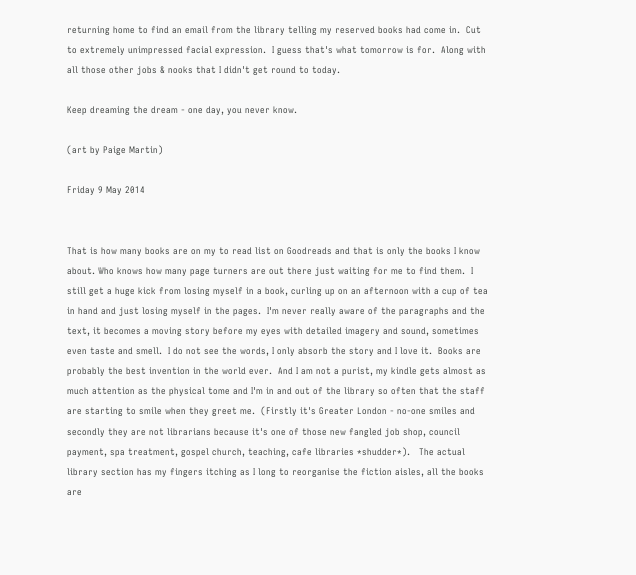returning home to find an email from the library telling my reserved books had come in.  Cut to extremely unimpressed facial expression.  I guess that's what tomorrow is for.  Along with all those other jobs & nooks that I didn't get round to today.

Keep dreaming the dream - one day, you never know.

(art by Paige Martin)

Friday 9 May 2014


That is how many books are on my to read list on Goodreads and that is only the books I know about. Who knows how many page turners are out there just waiting for me to find them.  I still get a huge kick from losing myself in a book, curling up on an afternoon with a cup of tea in hand and just losing myself in the pages.  I'm never really aware of the paragraphs and the text, it becomes a moving story before my eyes with detailed imagery and sound, sometimes even taste and smell.  I do not see the words, I only absorb the story and I love it.  Books are probably the best invention in the world ever.  And I am not a purist, my kindle gets almost as much attention as the physical tome and I'm in and out of the library so often that the staff are starting to smile when they greet me.  (Firstly it's Greater London - no-one smiles and secondly they are not librarians because it's one of those new fangled job shop, council payment, spa treatment, gospel church, teaching, cafe libraries *shudder*).   The actual library section has my fingers itching as I long to reorganise the fiction aisles, all the books are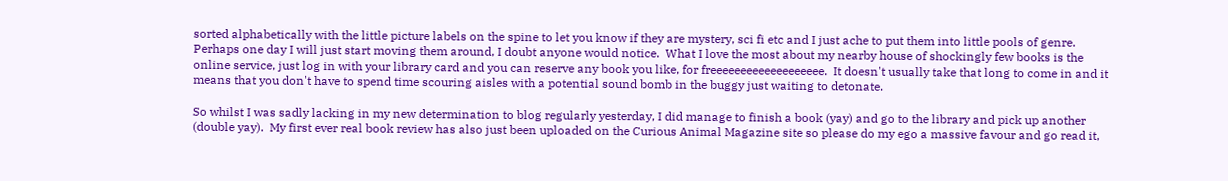sorted alphabetically with the little picture labels on the spine to let you know if they are mystery, sci fi etc and I just ache to put them into little pools of genre.  Perhaps one day I will just start moving them around, I doubt anyone would notice.  What I love the most about my nearby house of shockingly few books is the online service, just log in with your library card and you can reserve any book you like, for freeeeeeeeeeeeeeeeeee.  It doesn't usually take that long to come in and it means that you don't have to spend time scouring aisles with a potential sound bomb in the buggy just waiting to detonate.

So whilst I was sadly lacking in my new determination to blog regularly yesterday, I did manage to finish a book (yay) and go to the library and pick up another (double yay).  My first ever real book review has also just been uploaded on the Curious Animal Magazine site so please do my ego a massive favour and go read it,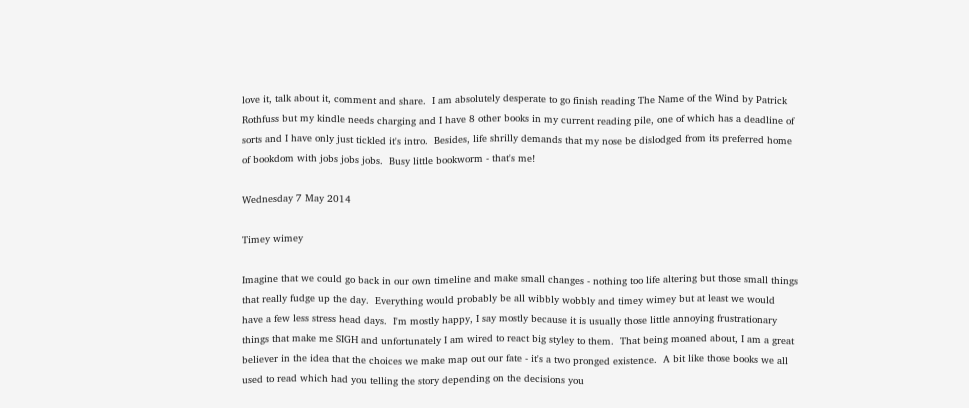love it, talk about it, comment and share.  I am absolutely desperate to go finish reading The Name of the Wind by Patrick Rothfuss but my kindle needs charging and I have 8 other books in my current reading pile, one of which has a deadline of sorts and I have only just tickled it's intro.  Besides, life shrilly demands that my nose be dislodged from its preferred home of bookdom with jobs jobs jobs.  Busy little bookworm - that's me!

Wednesday 7 May 2014

Timey wimey

Imagine that we could go back in our own timeline and make small changes - nothing too life altering but those small things that really fudge up the day.  Everything would probably be all wibbly wobbly and timey wimey but at least we would have a few less stress head days.  I'm mostly happy, I say mostly because it is usually those little annoying frustrationary things that make me SIGH and unfortunately I am wired to react big styley to them.  That being moaned about, I am a great believer in the idea that the choices we make map out our fate - it's a two pronged existence.  A bit like those books we all used to read which had you telling the story depending on the decisions you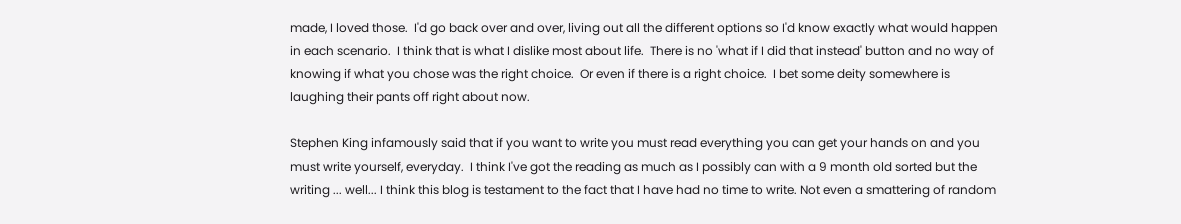made, I loved those.  I'd go back over and over, living out all the different options so I'd know exactly what would happen in each scenario.  I think that is what I dislike most about life.  There is no 'what if I did that instead' button and no way of knowing if what you chose was the right choice.  Or even if there is a right choice.  I bet some deity somewhere is laughing their pants off right about now.

Stephen King infamously said that if you want to write you must read everything you can get your hands on and you must write yourself, everyday.  I think I've got the reading as much as I possibly can with a 9 month old sorted but the writing ... well... I think this blog is testament to the fact that I have had no time to write. Not even a smattering of random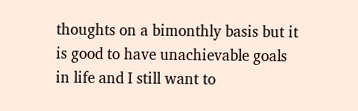thoughts on a bimonthly basis but it is good to have unachievable goals in life and I still want to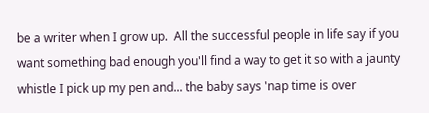be a writer when I grow up.  All the successful people in life say if you want something bad enough you'll find a way to get it so with a jaunty whistle I pick up my pen and... the baby says 'nap time is over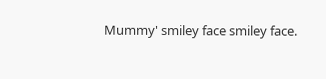Mummy' smiley face smiley face.